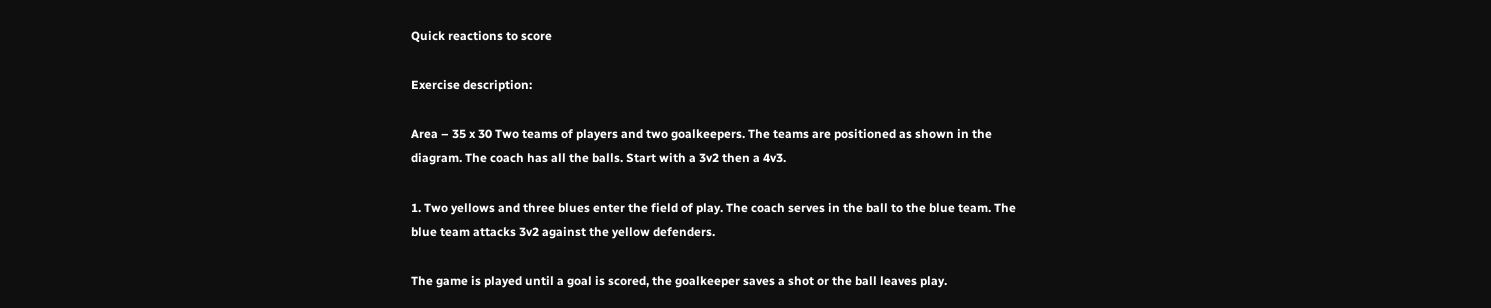Quick reactions to score

Exercise description:

Area – 35 x 30 Two teams of players and two goalkeepers. The teams are positioned as shown in the diagram. The coach has all the balls. Start with a 3v2 then a 4v3.

1. Two yellows and three blues enter the field of play. The coach serves in the ball to the blue team. The blue team attacks 3v2 against the yellow defenders.

The game is played until a goal is scored, the goalkeeper saves a shot or the ball leaves play.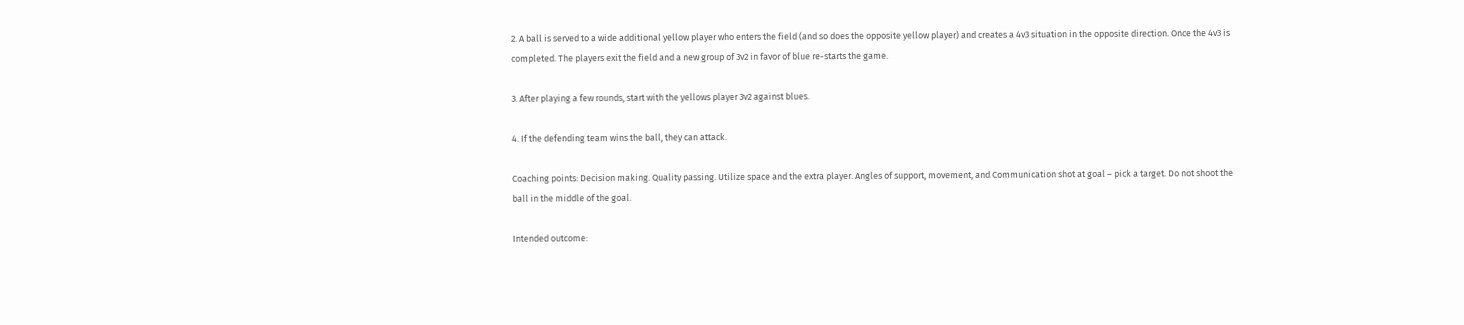2. A ball is served to a wide additional yellow player who enters the field (and so does the opposite yellow player) and creates a 4v3 situation in the opposite direction. Once the 4v3 is completed. The players exit the field and a new group of 3v2 in favor of blue re-starts the game.

3. After playing a few rounds, start with the yellows player 3v2 against blues.

4. If the defending team wins the ball, they can attack.

Coaching points: Decision making. Quality passing. Utilize space and the extra player. Angles of support, movement, and Communication shot at goal – pick a target. Do not shoot the ball in the middle of the goal.

Intended outcome: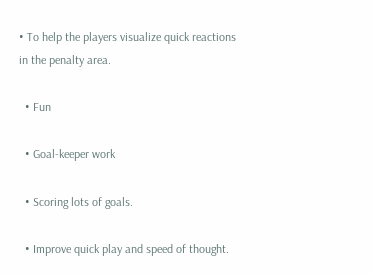• To help the players visualize quick reactions in the penalty area.

  • Fun

  • Goal-keeper work

  • Scoring lots of goals.

  • Improve quick play and speed of thought.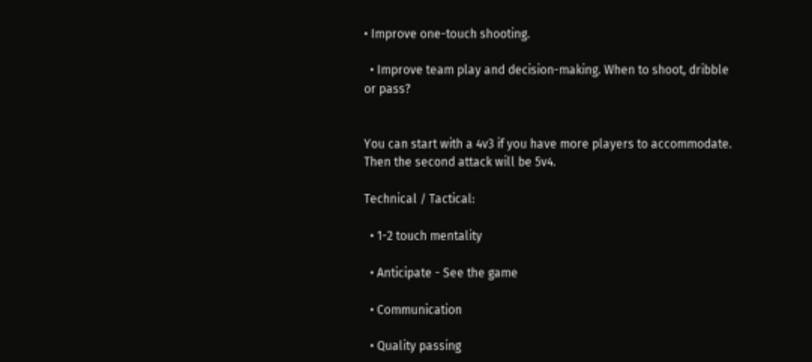• Improve one-touch shooting.

  • Improve team play and decision-making. When to shoot, dribble or pass?


You can start with a 4v3 if you have more players to accommodate. Then the second attack will be 5v4.

Technical / Tactical:

  • 1-2 touch mentality

  • Anticipate - See the game

  • Communication

  • Quality passing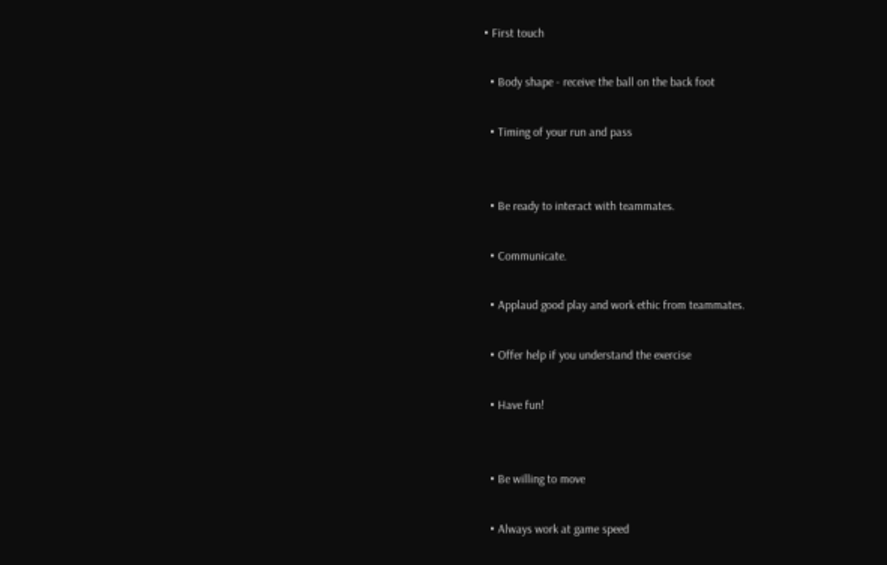• First touch

  • Body shape - receive the ball on the back foot

  • Timing of your run and pass


  • Be ready to interact with teammates.

  • Communicate.

  • Applaud good play and work ethic from teammates.

  • Offer help if you understand the exercise

  • Have fun!


  • Be willing to move

  • Always work at game speed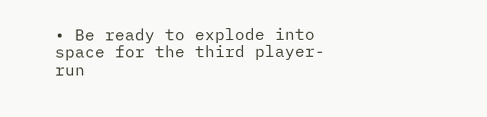• Be ready to explode into space for the third player-run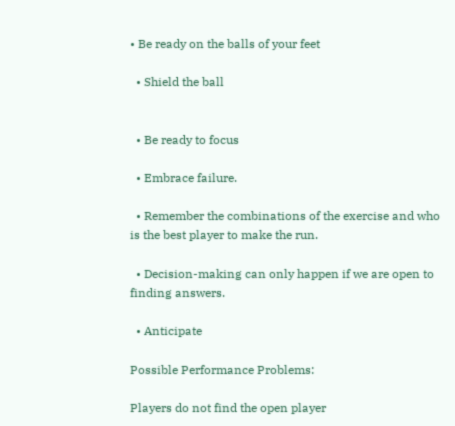• Be ready on the balls of your feet

  • Shield the ball


  • Be ready to focus

  • Embrace failure.

  • Remember the combinations of the exercise and who is the best player to make the run.

  • Decision-making can only happen if we are open to finding answers.

  • Anticipate

Possible Performance Problems:

Players do not find the open player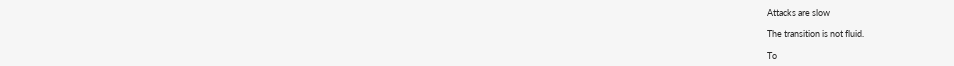Attacks are slow

The transition is not fluid.

To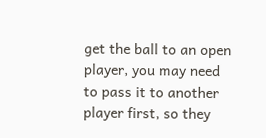get the ball to an open player, you may need to pass it to another player first, so they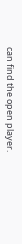can find the open player.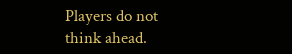Players do not think ahead.